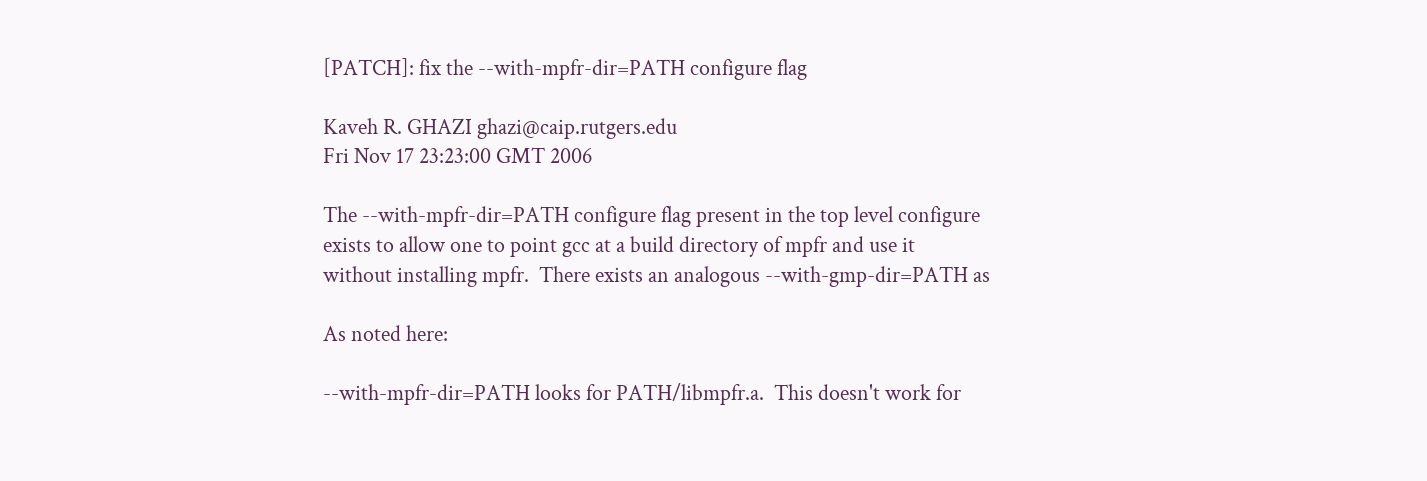[PATCH]: fix the --with-mpfr-dir=PATH configure flag

Kaveh R. GHAZI ghazi@caip.rutgers.edu
Fri Nov 17 23:23:00 GMT 2006

The --with-mpfr-dir=PATH configure flag present in the top level configure
exists to allow one to point gcc at a build directory of mpfr and use it
without installing mpfr.  There exists an analogous --with-gmp-dir=PATH as

As noted here:

--with-mpfr-dir=PATH looks for PATH/libmpfr.a.  This doesn't work for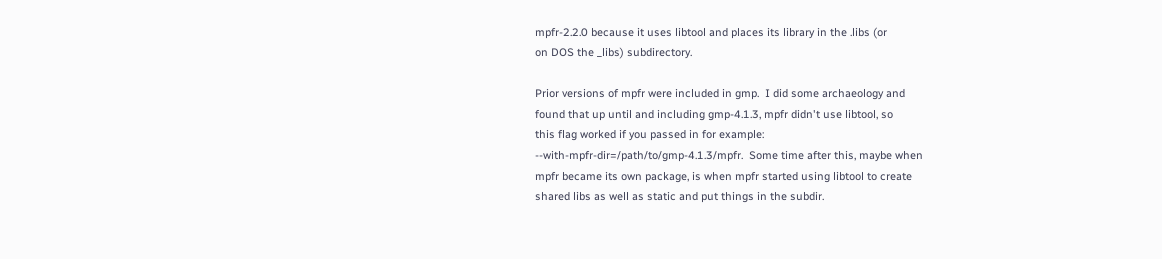mpfr-2.2.0 because it uses libtool and places its library in the .libs (or
on DOS the _libs) subdirectory.

Prior versions of mpfr were included in gmp.  I did some archaeology and
found that up until and including gmp-4.1.3, mpfr didn't use libtool, so
this flag worked if you passed in for example:
--with-mpfr-dir=/path/to/gmp-4.1.3/mpfr.  Some time after this, maybe when
mpfr became its own package, is when mpfr started using libtool to create
shared libs as well as static and put things in the subdir.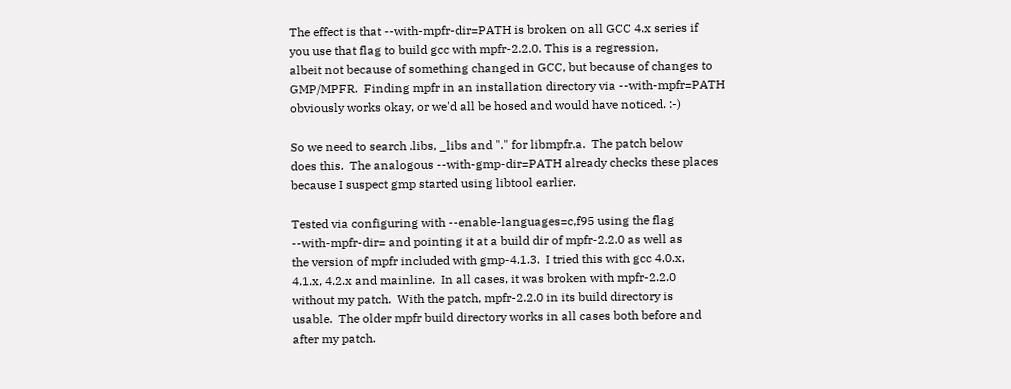The effect is that --with-mpfr-dir=PATH is broken on all GCC 4.x series if
you use that flag to build gcc with mpfr-2.2.0. This is a regression,
albeit not because of something changed in GCC, but because of changes to
GMP/MPFR.  Finding mpfr in an installation directory via --with-mpfr=PATH
obviously works okay, or we'd all be hosed and would have noticed. :-)

So we need to search .libs, _libs and "." for libmpfr.a.  The patch below
does this.  The analogous --with-gmp-dir=PATH already checks these places
because I suspect gmp started using libtool earlier.

Tested via configuring with --enable-languages=c,f95 using the flag
--with-mpfr-dir= and pointing it at a build dir of mpfr-2.2.0 as well as
the version of mpfr included with gmp-4.1.3.  I tried this with gcc 4.0.x,
4.1.x, 4.2.x and mainline.  In all cases, it was broken with mpfr-2.2.0
without my patch.  With the patch, mpfr-2.2.0 in its build directory is
usable.  The older mpfr build directory works in all cases both before and
after my patch.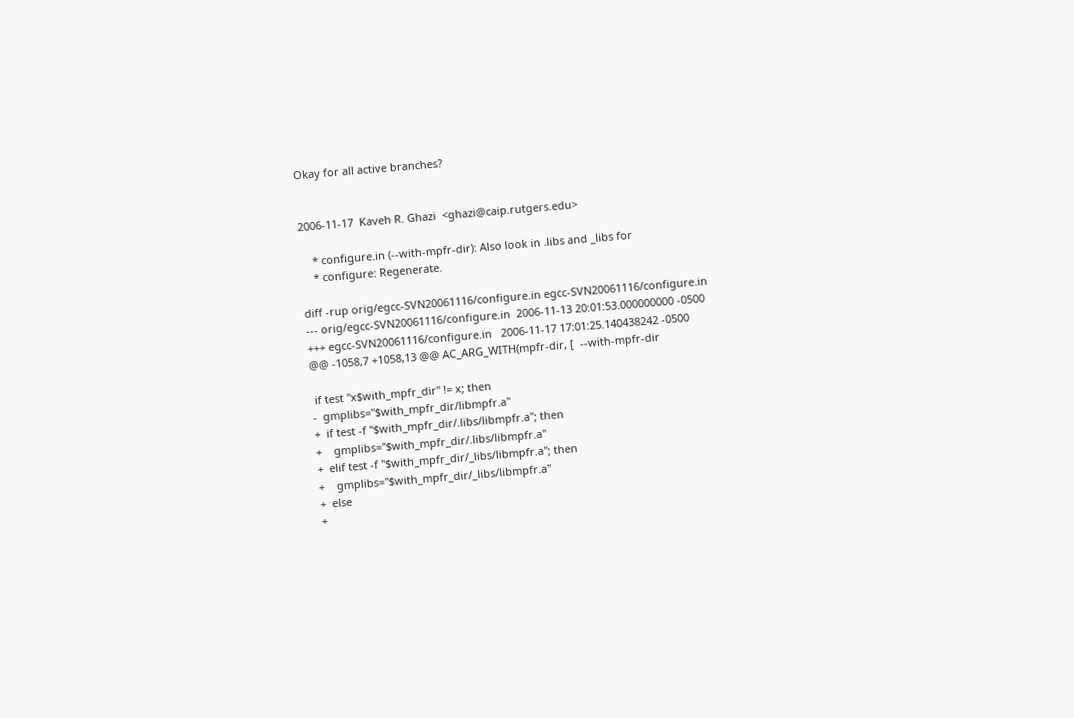Okay for all active branches?


2006-11-17  Kaveh R. Ghazi  <ghazi@caip.rutgers.edu>

    * configure.in (--with-mpfr-dir): Also look in .libs and _libs for
    * configure: Regenerate.

diff -rup orig/egcc-SVN20061116/configure.in egcc-SVN20061116/configure.in
--- orig/egcc-SVN20061116/configure.in  2006-11-13 20:01:53.000000000 -0500
+++ egcc-SVN20061116/configure.in   2006-11-17 17:01:25.140438242 -0500
@@ -1058,7 +1058,13 @@ AC_ARG_WITH(mpfr-dir, [  --with-mpfr-dir

 if test "x$with_mpfr_dir" != x; then
-  gmplibs="$with_mpfr_dir/libmpfr.a"
+  if test -f "$with_mpfr_dir/.libs/libmpfr.a"; then
+    gmplibs="$with_mpfr_dir/.libs/libmpfr.a"
+  elif test -f "$with_mpfr_dir/_libs/libmpfr.a"; then
+    gmplibs="$with_mpfr_dir/_libs/libmpfr.a"
+  else
+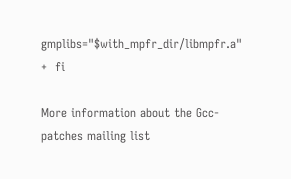gmplibs="$with_mpfr_dir/libmpfr.a"
+  fi

More information about the Gcc-patches mailing list